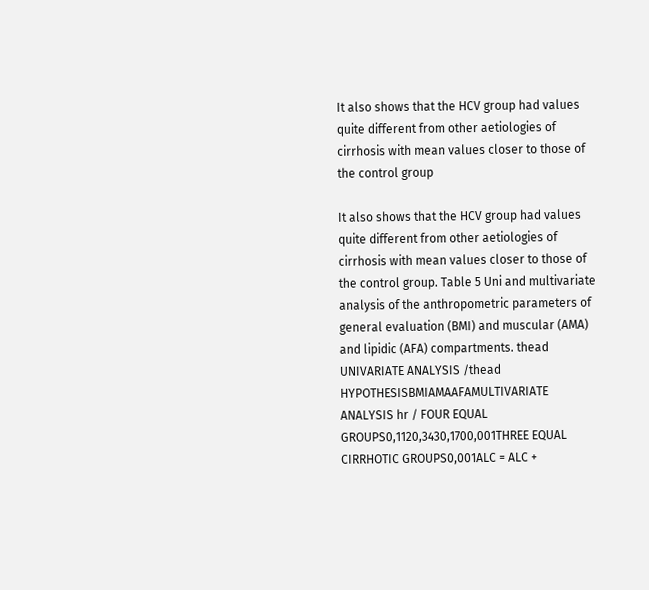It also shows that the HCV group had values quite different from other aetiologies of cirrhosis with mean values closer to those of the control group

It also shows that the HCV group had values quite different from other aetiologies of cirrhosis with mean values closer to those of the control group. Table 5 Uni and multivariate analysis of the anthropometric parameters of general evaluation (BMI) and muscular (AMA) and lipidic (AFA) compartments. thead UNIVARIATE ANALYSIS /thead HYPOTHESISBMIAMAAFAMULTIVARIATE ANALYSIS hr / FOUR EQUAL GROUPS0,1120,3430,1700,001THREE EQUAL CIRRHOTIC GROUPS0,001ALC = ALC +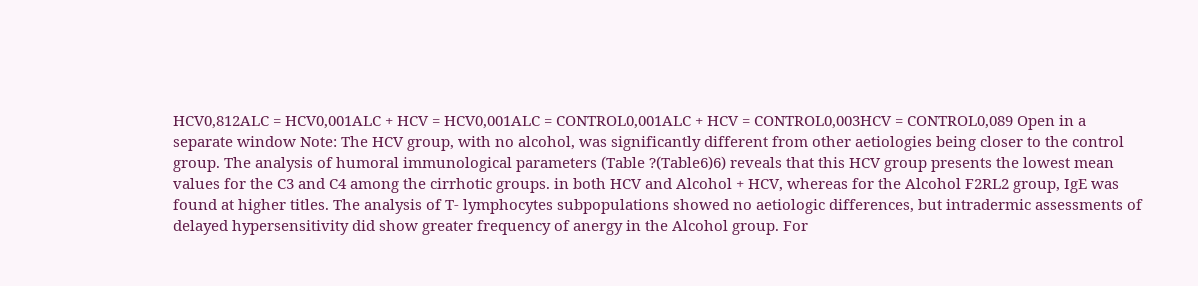HCV0,812ALC = HCV0,001ALC + HCV = HCV0,001ALC = CONTROL0,001ALC + HCV = CONTROL0,003HCV = CONTROL0,089 Open in a separate window Note: The HCV group, with no alcohol, was significantly different from other aetiologies being closer to the control group. The analysis of humoral immunological parameters (Table ?(Table6)6) reveals that this HCV group presents the lowest mean values for the C3 and C4 among the cirrhotic groups. in both HCV and Alcohol + HCV, whereas for the Alcohol F2RL2 group, IgE was found at higher titles. The analysis of T- lymphocytes subpopulations showed no aetiologic differences, but intradermic assessments of delayed hypersensitivity did show greater frequency of anergy in the Alcohol group. For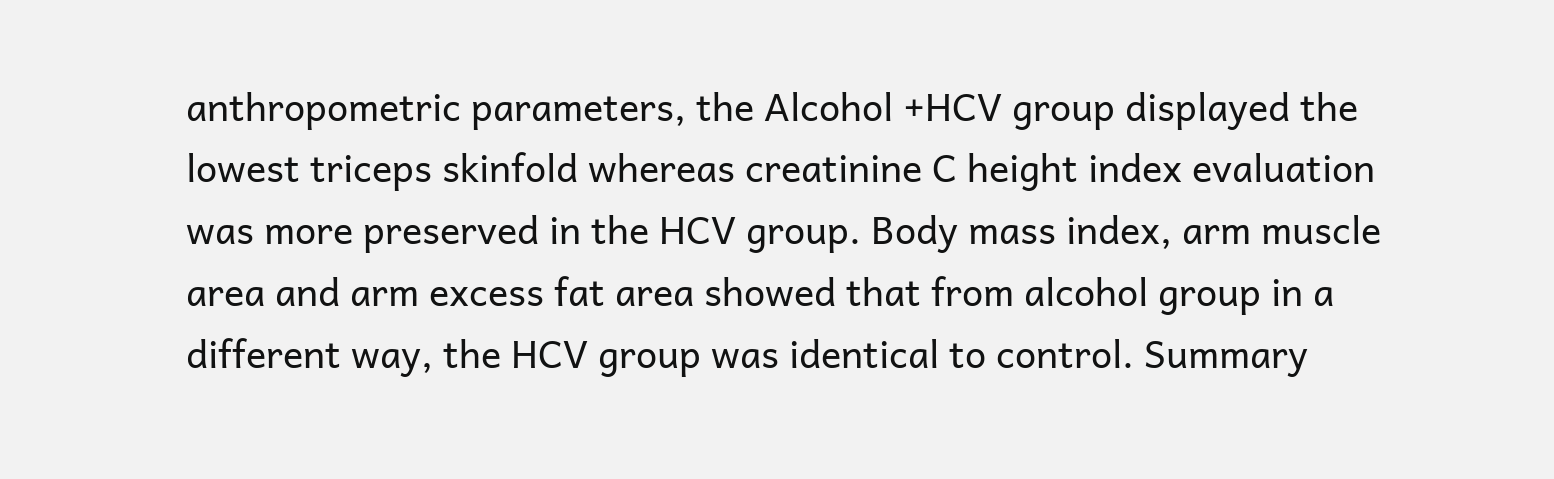anthropometric parameters, the Alcohol +HCV group displayed the lowest triceps skinfold whereas creatinine C height index evaluation was more preserved in the HCV group. Body mass index, arm muscle area and arm excess fat area showed that from alcohol group in a different way, the HCV group was identical to control. Summary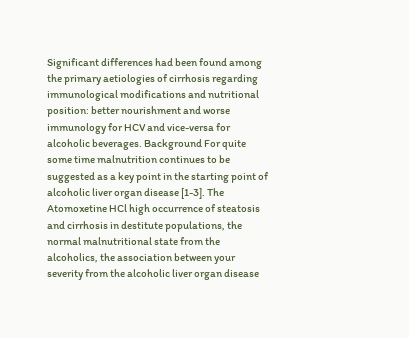Significant differences had been found among the primary aetiologies of cirrhosis regarding immunological modifications and nutritional position: better nourishment and worse immunology for HCV and vice-versa for alcoholic beverages. Background For quite some time malnutrition continues to be suggested as a key point in the starting point of alcoholic liver organ disease [1-3]. The Atomoxetine HCl high occurrence of steatosis and cirrhosis in destitute populations, the normal malnutritional state from the alcoholics, the association between your severity from the alcoholic liver organ disease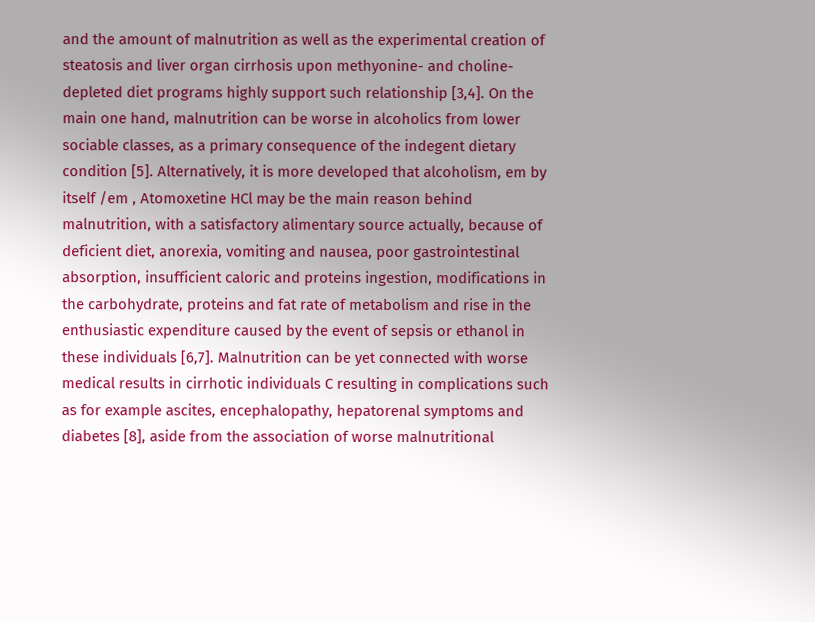and the amount of malnutrition as well as the experimental creation of steatosis and liver organ cirrhosis upon methyonine- and choline-depleted diet programs highly support such relationship [3,4]. On the main one hand, malnutrition can be worse in alcoholics from lower sociable classes, as a primary consequence of the indegent dietary condition [5]. Alternatively, it is more developed that alcoholism, em by itself /em , Atomoxetine HCl may be the main reason behind malnutrition, with a satisfactory alimentary source actually, because of deficient diet, anorexia, vomiting and nausea, poor gastrointestinal absorption, insufficient caloric and proteins ingestion, modifications in the carbohydrate, proteins and fat rate of metabolism and rise in the enthusiastic expenditure caused by the event of sepsis or ethanol in these individuals [6,7]. Malnutrition can be yet connected with worse medical results in cirrhotic individuals C resulting in complications such as for example ascites, encephalopathy, hepatorenal symptoms and diabetes [8], aside from the association of worse malnutritional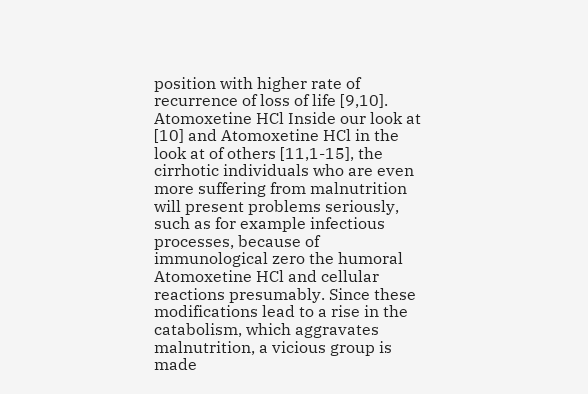position with higher rate of recurrence of loss of life [9,10]. Atomoxetine HCl Inside our look at [10] and Atomoxetine HCl in the look at of others [11,1-15], the cirrhotic individuals who are even more suffering from malnutrition will present problems seriously, such as for example infectious processes, because of immunological zero the humoral Atomoxetine HCl and cellular reactions presumably. Since these modifications lead to a rise in the catabolism, which aggravates malnutrition, a vicious group is made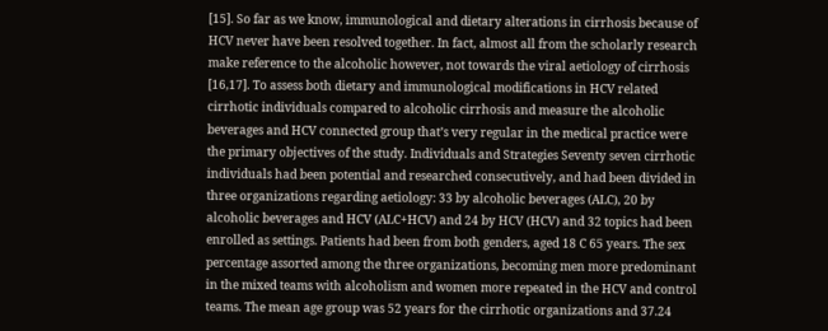[15]. So far as we know, immunological and dietary alterations in cirrhosis because of HCV never have been resolved together. In fact, almost all from the scholarly research make reference to the alcoholic however, not towards the viral aetiology of cirrhosis [16,17]. To assess both dietary and immunological modifications in HCV related cirrhotic individuals compared to alcoholic cirrhosis and measure the alcoholic beverages and HCV connected group that’s very regular in the medical practice were the primary objectives of the study. Individuals and Strategies Seventy seven cirrhotic individuals had been potential and researched consecutively, and had been divided in three organizations regarding aetiology: 33 by alcoholic beverages (ALC), 20 by alcoholic beverages and HCV (ALC+HCV) and 24 by HCV (HCV) and 32 topics had been enrolled as settings. Patients had been from both genders, aged 18 C 65 years. The sex percentage assorted among the three organizations, becoming men more predominant in the mixed teams with alcoholism and women more repeated in the HCV and control teams. The mean age group was 52 years for the cirrhotic organizations and 37.24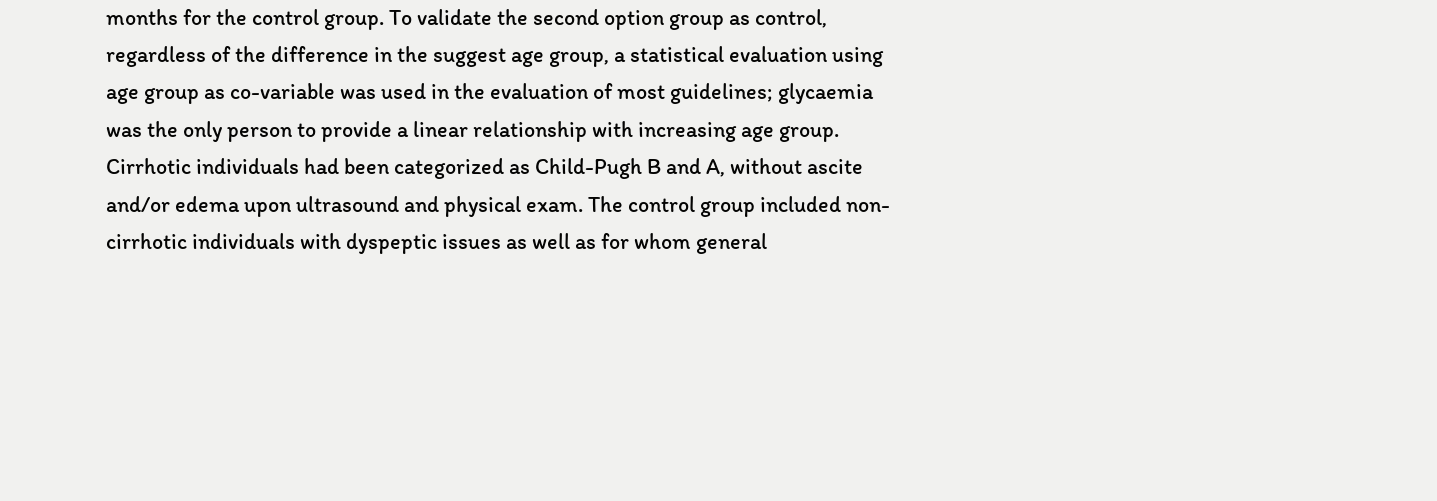months for the control group. To validate the second option group as control, regardless of the difference in the suggest age group, a statistical evaluation using age group as co-variable was used in the evaluation of most guidelines; glycaemia was the only person to provide a linear relationship with increasing age group. Cirrhotic individuals had been categorized as Child-Pugh B and A, without ascite and/or edema upon ultrasound and physical exam. The control group included non-cirrhotic individuals with dyspeptic issues as well as for whom general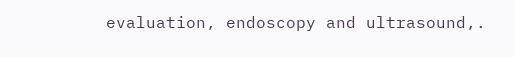evaluation, endoscopy and ultrasound,.